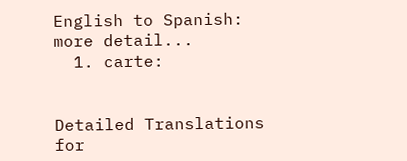English to Spanish:   more detail...
  1. carte:


Detailed Translations for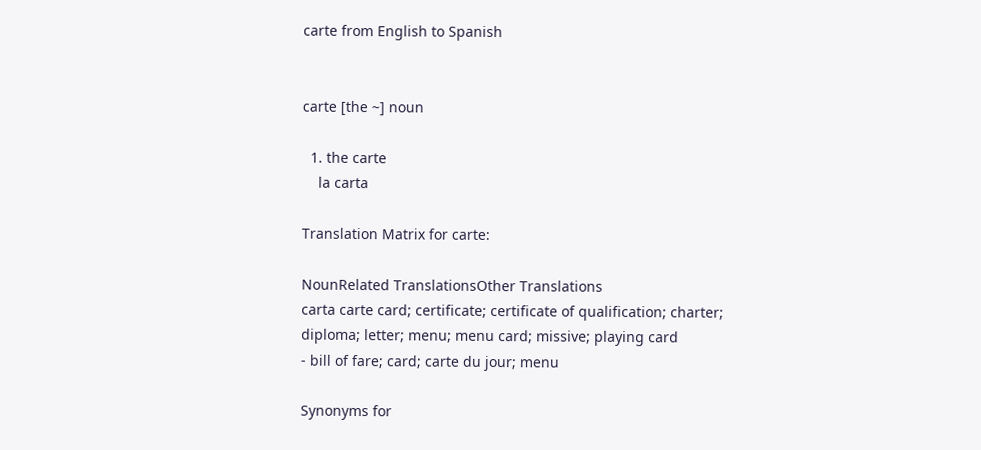carte from English to Spanish


carte [the ~] noun

  1. the carte
    la carta

Translation Matrix for carte:

NounRelated TranslationsOther Translations
carta carte card; certificate; certificate of qualification; charter; diploma; letter; menu; menu card; missive; playing card
- bill of fare; card; carte du jour; menu

Synonyms for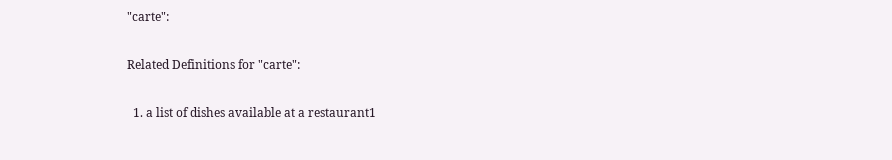"carte":

Related Definitions for "carte":

  1. a list of dishes available at a restaurant1